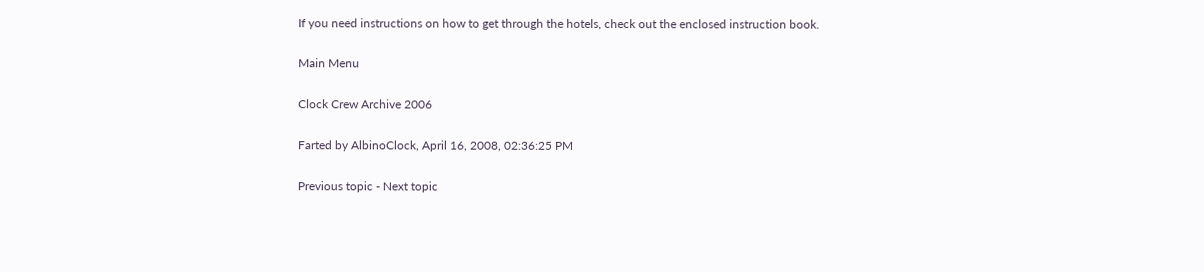If you need instructions on how to get through the hotels, check out the enclosed instruction book.

Main Menu

Clock Crew Archive 2006

Farted by AlbinoClock, April 16, 2008, 02:36:25 PM

Previous topic - Next topic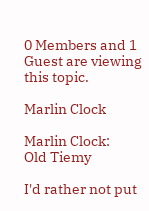0 Members and 1 Guest are viewing this topic.

Marlin Clock

Marlin Clock:
Old Tiemy

I'd rather not put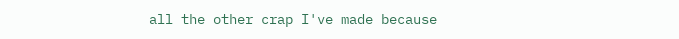all the other crap I've made because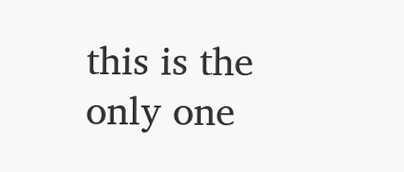this is the only one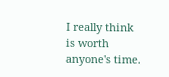I really think is worth anyone's time.